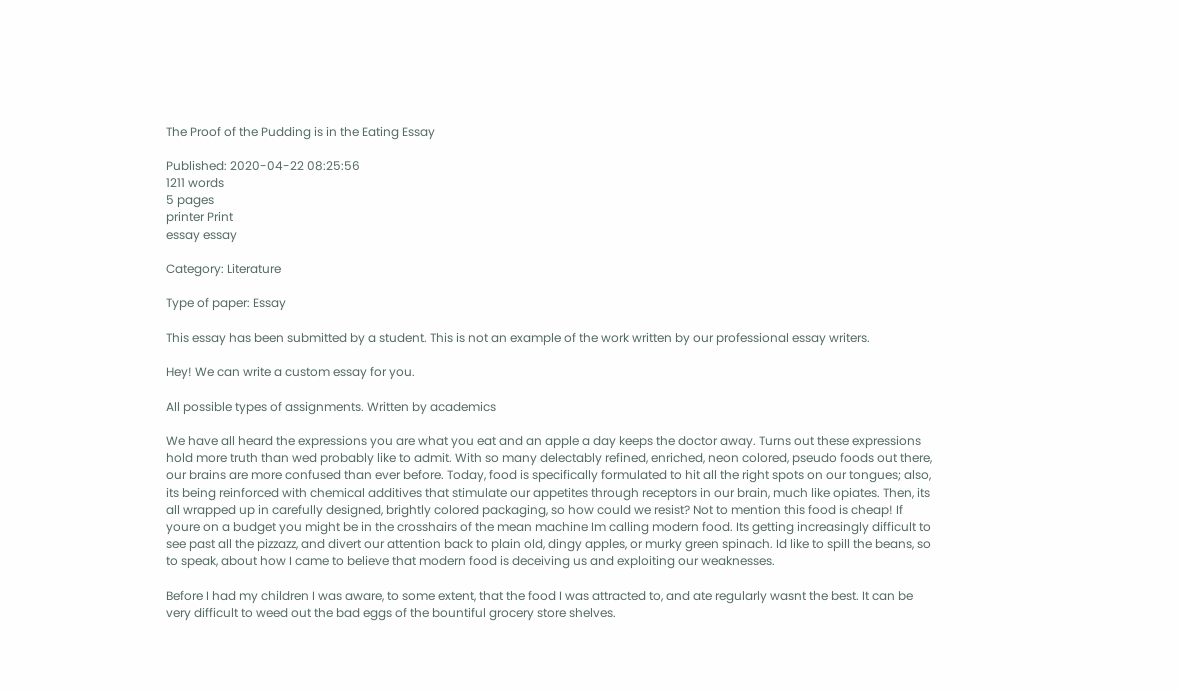The Proof of the Pudding is in the Eating Essay

Published: 2020-04-22 08:25:56
1211 words
5 pages
printer Print
essay essay

Category: Literature

Type of paper: Essay

This essay has been submitted by a student. This is not an example of the work written by our professional essay writers.

Hey! We can write a custom essay for you.

All possible types of assignments. Written by academics

We have all heard the expressions you are what you eat and an apple a day keeps the doctor away. Turns out these expressions hold more truth than wed probably like to admit. With so many delectably refined, enriched, neon colored, pseudo foods out there, our brains are more confused than ever before. Today, food is specifically formulated to hit all the right spots on our tongues; also, its being reinforced with chemical additives that stimulate our appetites through receptors in our brain, much like opiates. Then, its all wrapped up in carefully designed, brightly colored packaging, so how could we resist? Not to mention this food is cheap! If youre on a budget you might be in the crosshairs of the mean machine Im calling modern food. Its getting increasingly difficult to see past all the pizzazz, and divert our attention back to plain old, dingy apples, or murky green spinach. Id like to spill the beans, so to speak, about how I came to believe that modern food is deceiving us and exploiting our weaknesses.

Before I had my children I was aware, to some extent, that the food I was attracted to, and ate regularly wasnt the best. It can be very difficult to weed out the bad eggs of the bountiful grocery store shelves.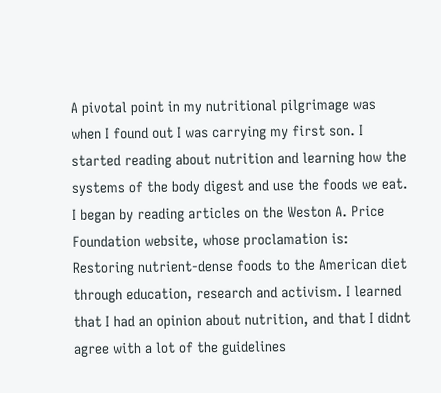A pivotal point in my nutritional pilgrimage was when I found out I was carrying my first son. I started reading about nutrition and learning how the systems of the body digest and use the foods we eat. I began by reading articles on the Weston A. Price Foundation website, whose proclamation is: Restoring nutrient-dense foods to the American diet through education, research and activism. I learned that I had an opinion about nutrition, and that I didnt agree with a lot of the guidelines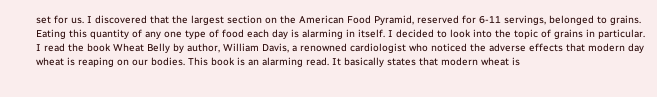set for us. I discovered that the largest section on the American Food Pyramid, reserved for 6-11 servings, belonged to grains. Eating this quantity of any one type of food each day is alarming in itself. I decided to look into the topic of grains in particular. I read the book Wheat Belly by author, William Davis, a renowned cardiologist who noticed the adverse effects that modern day wheat is reaping on our bodies. This book is an alarming read. It basically states that modern wheat is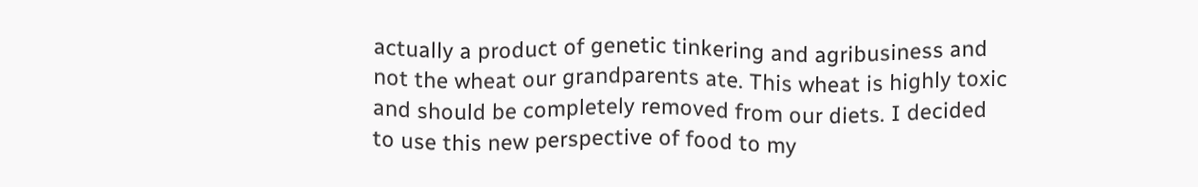actually a product of genetic tinkering and agribusiness and not the wheat our grandparents ate. This wheat is highly toxic and should be completely removed from our diets. I decided to use this new perspective of food to my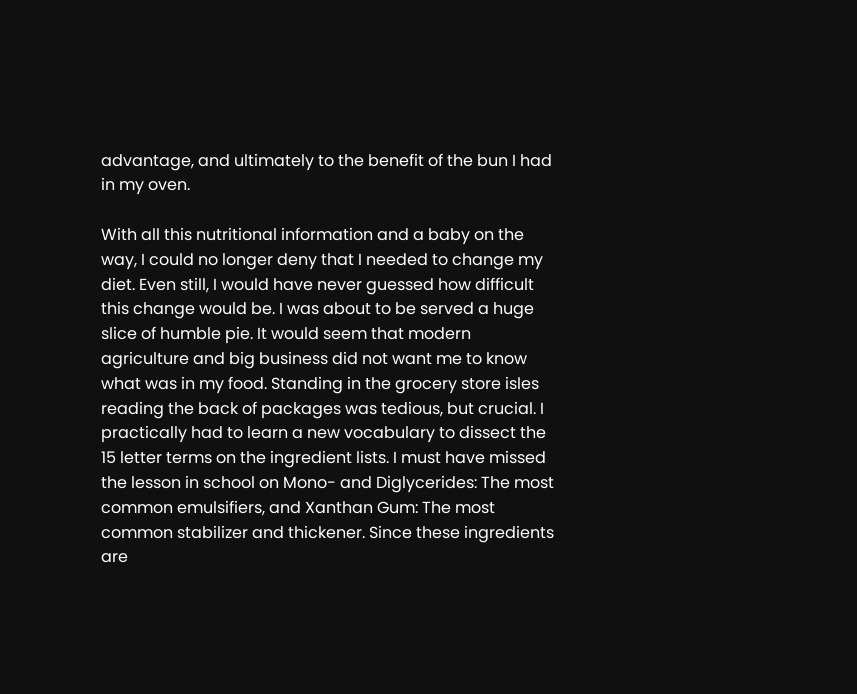advantage, and ultimately to the benefit of the bun I had in my oven.

With all this nutritional information and a baby on the way, I could no longer deny that I needed to change my diet. Even still, I would have never guessed how difficult this change would be. I was about to be served a huge slice of humble pie. It would seem that modern agriculture and big business did not want me to know what was in my food. Standing in the grocery store isles reading the back of packages was tedious, but crucial. I practically had to learn a new vocabulary to dissect the 15 letter terms on the ingredient lists. I must have missed the lesson in school on Mono- and Diglycerides: The most common emulsifiers, and Xanthan Gum: The most common stabilizer and thickener. Since these ingredients are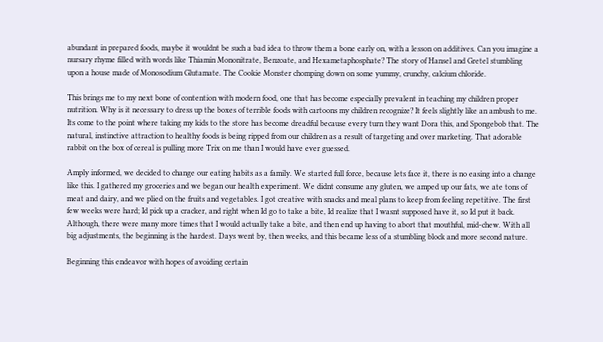abundant in prepared foods, maybe it wouldnt be such a bad idea to throw them a bone early on, with a lesson on additives. Can you imagine a nursary rhyme filled with words like Thiamin Mononitrate, Benzoate, and Hexametaphosphate? The story of Hansel and Gretel stumbling upon a house made of Monosodium Glutamate. The Cookie Monster chomping down on some yummy, crunchy, calcium chloride.

This brings me to my next bone of contention with modern food, one that has become especially prevalent in teaching my children proper nutrition. Why is it necessary to dress up the boxes of terrible foods with cartoons my children recognize? It feels slightly like an ambush to me. Its come to the point where taking my kids to the store has become dreadful because every turn they want Dora this, and Spongebob that. The natural, instinctive attraction to healthy foods is being ripped from our children as a result of targeting and over marketing. That adorable rabbit on the box of cereal is pulling more Trix on me than I would have ever guessed.

Amply informed, we decided to change our eating habits as a family. We started full force, because lets face it, there is no easing into a change like this. I gathered my groceries and we began our health experiment. We didnt consume any gluten, we amped up our fats, we ate tons of meat and dairy, and we plied on the fruits and vegetables. I got creative with snacks and meal plans to keep from feeling repetitive. The first few weeks were hard; Id pick up a cracker, and right when Id go to take a bite, Id realize that I wasnt supposed have it, so Id put it back. Although, there were many more times that I would actually take a bite, and then end up having to abort that mouthful, mid-chew. With all big adjustments, the beginning is the hardest. Days went by, then weeks, and this became less of a stumbling block and more second nature.

Beginning this endeavor with hopes of avoiding certain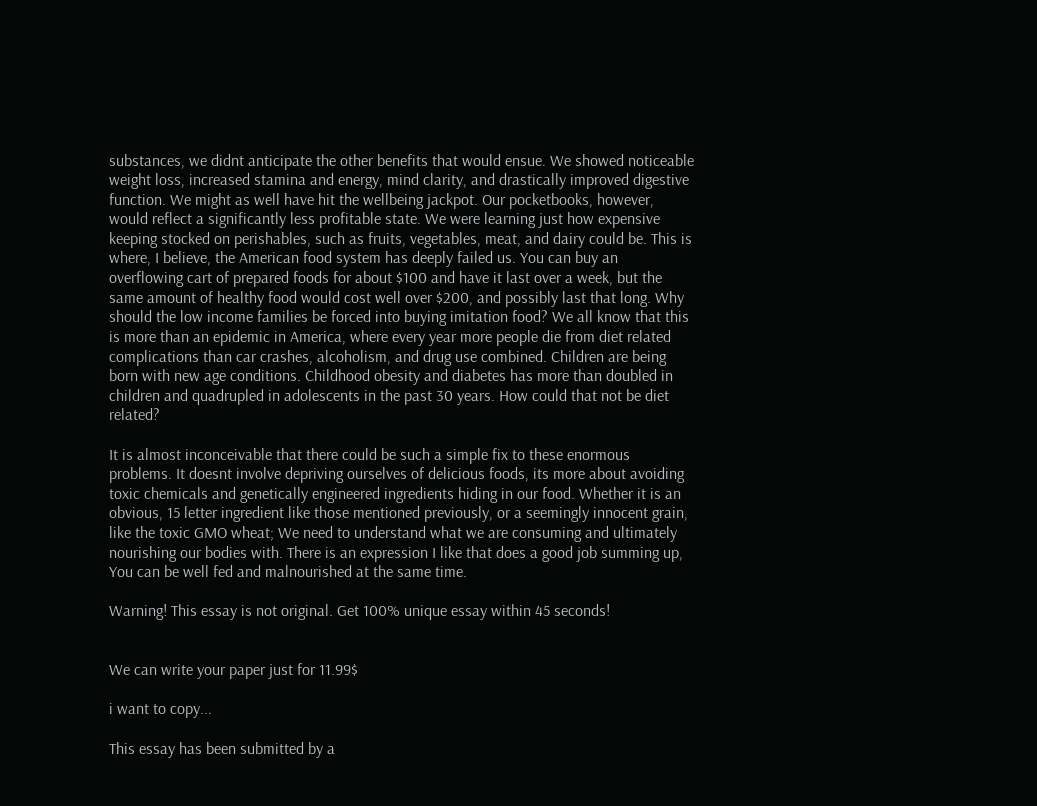substances, we didnt anticipate the other benefits that would ensue. We showed noticeable weight loss, increased stamina and energy, mind clarity, and drastically improved digestive function. We might as well have hit the wellbeing jackpot. Our pocketbooks, however, would reflect a significantly less profitable state. We were learning just how expensive keeping stocked on perishables, such as fruits, vegetables, meat, and dairy could be. This is where, I believe, the American food system has deeply failed us. You can buy an overflowing cart of prepared foods for about $100 and have it last over a week, but the same amount of healthy food would cost well over $200, and possibly last that long. Why should the low income families be forced into buying imitation food? We all know that this is more than an epidemic in America, where every year more people die from diet related complications than car crashes, alcoholism, and drug use combined. Children are being born with new age conditions. Childhood obesity and diabetes has more than doubled in children and quadrupled in adolescents in the past 30 years. How could that not be diet related?

It is almost inconceivable that there could be such a simple fix to these enormous problems. It doesnt involve depriving ourselves of delicious foods, its more about avoiding toxic chemicals and genetically engineered ingredients hiding in our food. Whether it is an obvious, 15 letter ingredient like those mentioned previously, or a seemingly innocent grain, like the toxic GMO wheat; We need to understand what we are consuming and ultimately nourishing our bodies with. There is an expression I like that does a good job summing up, You can be well fed and malnourished at the same time.

Warning! This essay is not original. Get 100% unique essay within 45 seconds!


We can write your paper just for 11.99$

i want to copy...

This essay has been submitted by a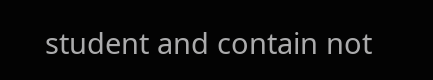student and contain not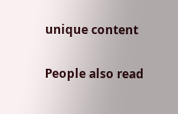unique content

People also read